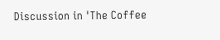Discussion in 'The Coffee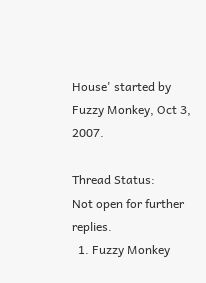House' started by Fuzzy Monkey, Oct 3, 2007.

Thread Status:
Not open for further replies.
  1. Fuzzy Monkey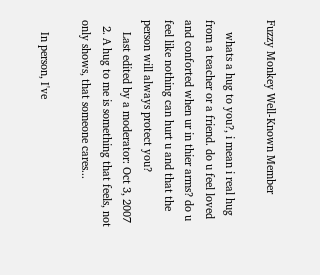Fuzzy Monkey Well-Known Member

    whats a hug to you?, i mean i real hug from a teacher or a friend. do u feel loved and conforted when ur in thier arms? do u feel like nothing can hurt u and that the person will always protect you?
    Last edited by a moderator: Oct 3, 2007
  2. A hug to me is something that feels, not only shows, that someone cares...

    In person, I've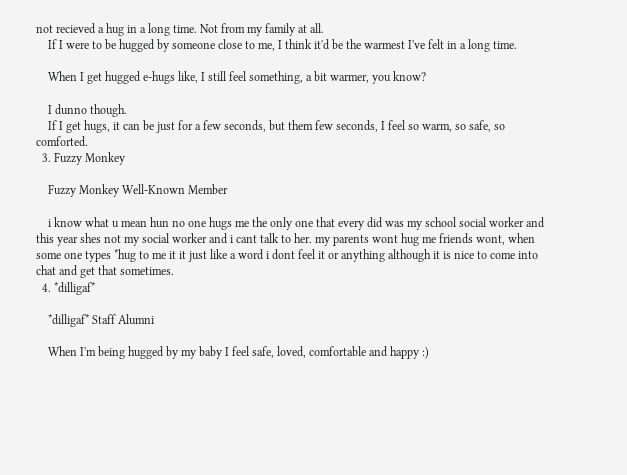not recieved a hug in a long time. Not from my family at all.
    If I were to be hugged by someone close to me, I think it'd be the warmest I've felt in a long time.

    When I get hugged e-hugs like, I still feel something, a bit warmer, you know?

    I dunno though.
    If I get hugs, it can be just for a few seconds, but them few seconds, I feel so warm, so safe, so comforted.
  3. Fuzzy Monkey

    Fuzzy Monkey Well-Known Member

    i know what u mean hun no one hugs me the only one that every did was my school social worker and this year shes not my social worker and i cant talk to her. my parents wont hug me friends wont, when some one types *hug to me it it just like a word i dont feel it or anything although it is nice to come into chat and get that sometimes.
  4. *dilligaf*

    *dilligaf* Staff Alumni

    When I'm being hugged by my baby I feel safe, loved, comfortable and happy :)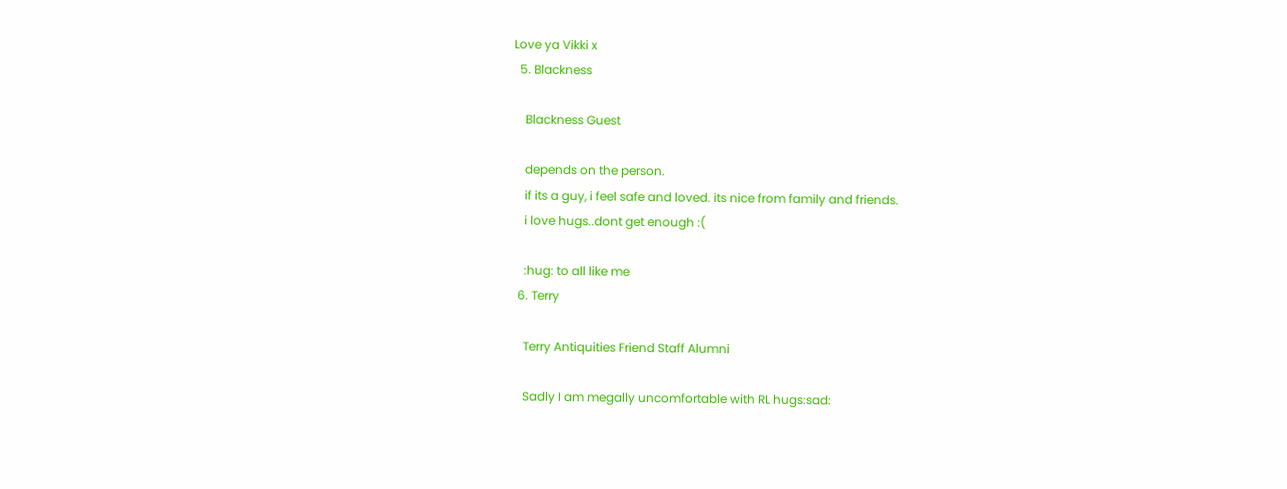Love ya Vikki x
  5. Blackness

    Blackness Guest

    depends on the person.
    if its a guy, i feel safe and loved. its nice from family and friends.
    i love hugs..dont get enough :(

    :hug: to all like me
  6. Terry

    Terry Antiquities Friend Staff Alumni

    Sadly I am megally uncomfortable with RL hugs:sad: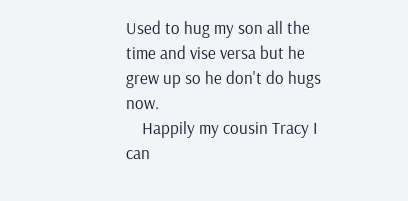Used to hug my son all the time and vise versa but he grew up so he don't do hugs now.
    Happily my cousin Tracy I can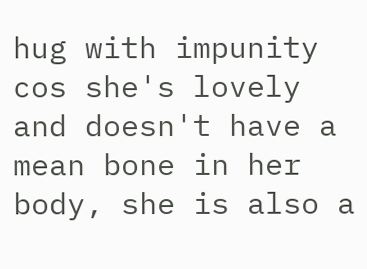hug with impunity cos she's lovely and doesn't have a mean bone in her body, she is also a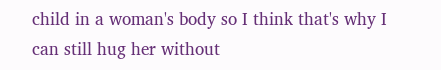child in a woman's body so I think that's why I can still hug her without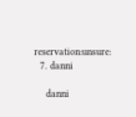reservation:unsure:
  7. danni

    danni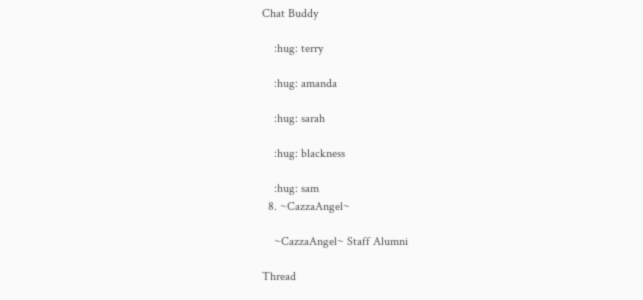Chat Buddy

    :hug: terry

    :hug: amanda

    :hug: sarah

    :hug: blackness

    :hug: sam
  8. ~CazzaAngel~

    ~CazzaAngel~ Staff Alumni

Thread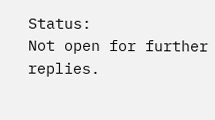Status:
Not open for further replies.